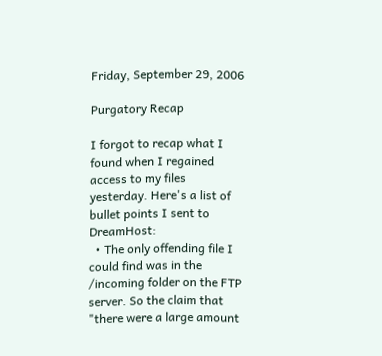Friday, September 29, 2006

Purgatory Recap

I forgot to recap what I found when I regained access to my files yesterday. Here's a list of bullet points I sent to DreamHost:
  • The only offending file I could find was in the /incoming folder on the FTP server. So the claim that "there were a large amount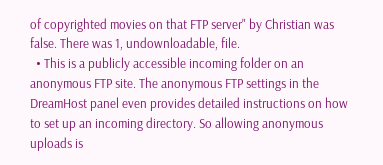of copyrighted movies on that FTP server" by Christian was false. There was 1, undownloadable, file.
  • This is a publicly accessible incoming folder on an anonymous FTP site. The anonymous FTP settings in the DreamHost panel even provides detailed instructions on how to set up an incoming directory. So allowing anonymous uploads is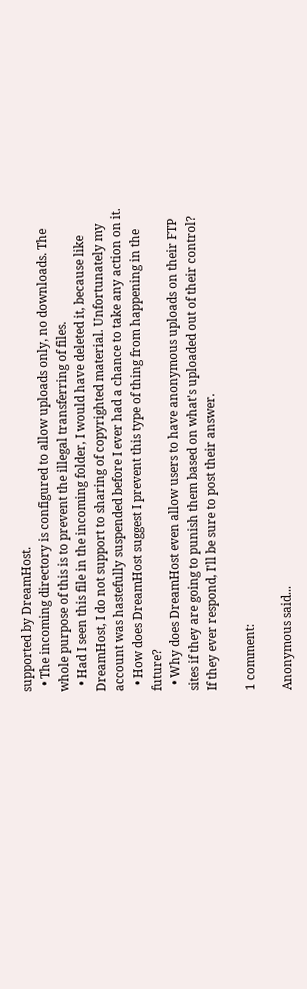supported by DreamHost.
  • The incoming directory is configured to allow uploads only, no downloads. The whole purpose of this is to prevent the illegal transferring of files.
  • Had I seen this file in the incoming folder, I would have deleted it, because like DreamHost, I do not support to sharing of copyrighted material. Unfortunately my account was hastefully suspended before I ever had a chance to take any action on it.
  • How does DreamHost suggest I prevent this type of thing from happening in the future?
  • Why does DreamHost even allow users to have anonymous uploads on their FTP sites if they are going to punish them based on what's uploaded out of their control?
If they ever respond, I'll be sure to post their answer.

1 comment:

Anonymous said...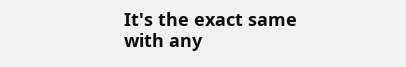It's the exact same with any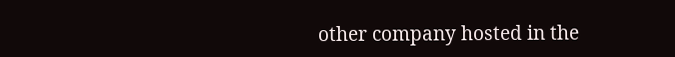other company hosted in the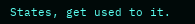States, get used to it.